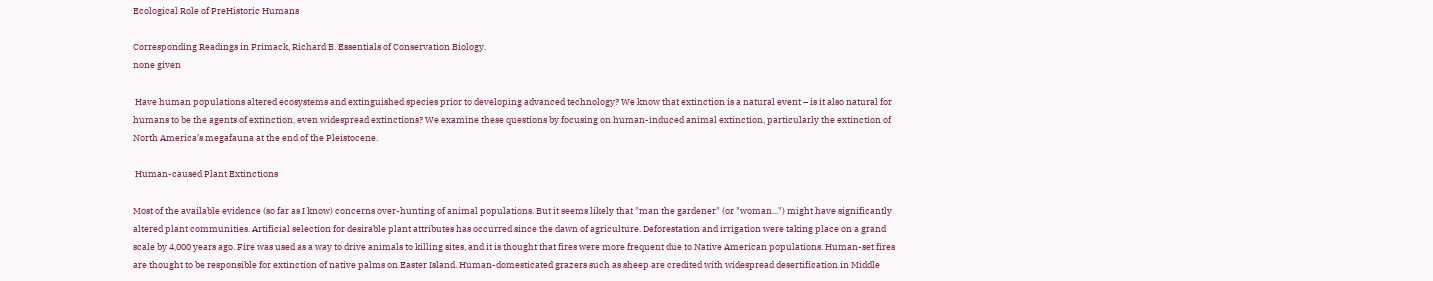Ecological Role of PreHistoric Humans

Corresponding Readings in Primack, Richard B. Essentials of Conservation Biology.
none given

 Have human populations altered ecosystems and extinguished species prior to developing advanced technology? We know that extinction is a natural event – is it also natural for humans to be the agents of extinction, even widespread extinctions? We examine these questions by focusing on human-induced animal extinction, particularly the extinction of North America’s megafauna at the end of the Pleistocene.

 Human-caused Plant Extinctions

Most of the available evidence (so far as I know) concerns over-hunting of animal populations. But it seems likely that "man the gardener" (or "woman...") might have significantly altered plant communities. Artificial selection for desirable plant attributes has occurred since the dawn of agriculture. Deforestation and irrigation were taking place on a grand scale by 4,000 years ago. Fire was used as a way to drive animals to killing sites, and it is thought that fires were more frequent due to Native American populations. Human-set fires are thought to be responsible for extinction of native palms on Easter Island. Human-domesticated grazers such as sheep are credited with widespread desertification in Middle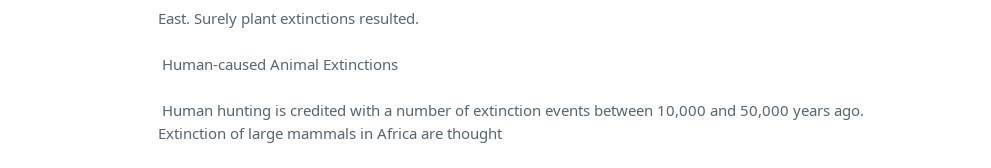East. Surely plant extinctions resulted.

 Human-caused Animal Extinctions

 Human hunting is credited with a number of extinction events between 10,000 and 50,000 years ago. Extinction of large mammals in Africa are thought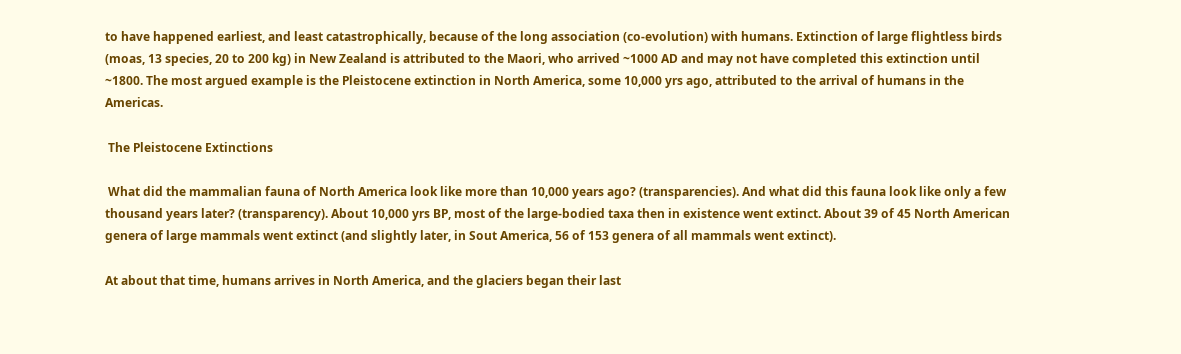to have happened earliest, and least catastrophically, because of the long association (co-evolution) with humans. Extinction of large flightless birds (moas, 13 species, 20 to 200 kg) in New Zealand is attributed to the Maori, who arrived ~1000 AD and may not have completed this extinction until ~1800. The most argued example is the Pleistocene extinction in North America, some 10,000 yrs ago, attributed to the arrival of humans in the Americas.

 The Pleistocene Extinctions

 What did the mammalian fauna of North America look like more than 10,000 years ago? (transparencies). And what did this fauna look like only a few thousand years later? (transparency). About 10,000 yrs BP, most of the large-bodied taxa then in existence went extinct. About 39 of 45 North American genera of large mammals went extinct (and slightly later, in Sout America, 56 of 153 genera of all mammals went extinct).

At about that time, humans arrives in North America, and the glaciers began their last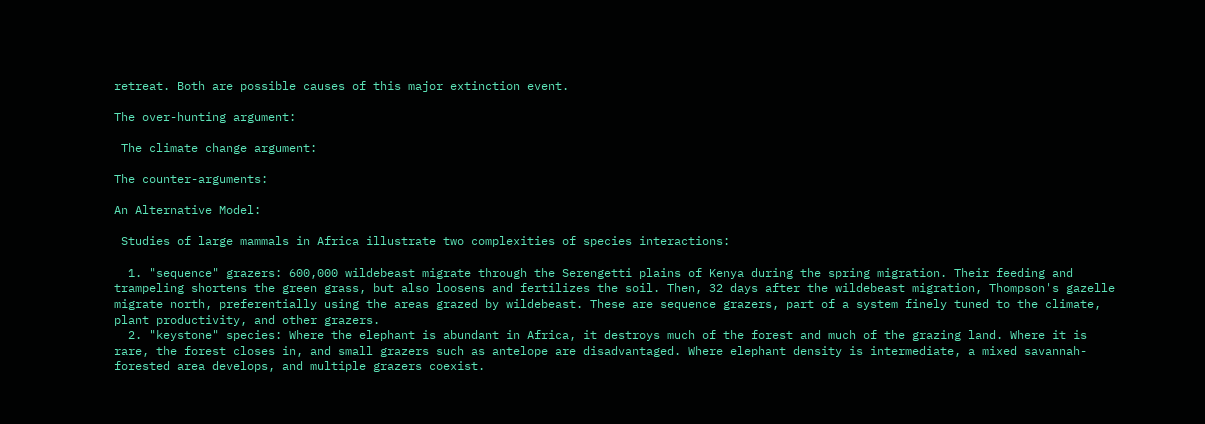retreat. Both are possible causes of this major extinction event.

The over-hunting argument:

 The climate change argument:

The counter-arguments:

An Alternative Model:

 Studies of large mammals in Africa illustrate two complexities of species interactions:

  1. "sequence" grazers: 600,000 wildebeast migrate through the Serengetti plains of Kenya during the spring migration. Their feeding and trampeling shortens the green grass, but also loosens and fertilizes the soil. Then, 32 days after the wildebeast migration, Thompson's gazelle migrate north, preferentially using the areas grazed by wildebeast. These are sequence grazers, part of a system finely tuned to the climate, plant productivity, and other grazers.
  2. "keystone" species: Where the elephant is abundant in Africa, it destroys much of the forest and much of the grazing land. Where it is rare, the forest closes in, and small grazers such as antelope are disadvantaged. Where elephant density is intermediate, a mixed savannah-forested area develops, and multiple grazers coexist.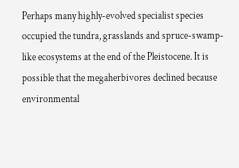Perhaps many highly-evolved specialist species occupied the tundra, grasslands and spruce-swamp-like ecosystems at the end of the Pleistocene. It is possible that the megaherbivores declined because environmental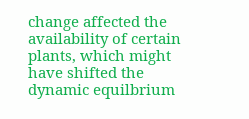change affected the availability of certain plants, which might have shifted the dynamic equilbrium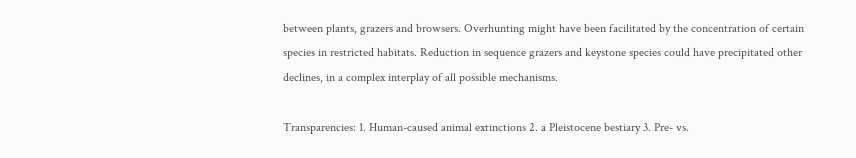between plants, grazers and browsers. Overhunting might have been facilitated by the concentration of certain species in restricted habitats. Reduction in sequence grazers and keystone species could have precipitated other declines, in a complex interplay of all possible mechanisms.

Transparencies: 1. Human-caused animal extinctions 2. a Pleistocene bestiary 3. Pre- vs.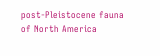post-Pleistocene fauna of North America